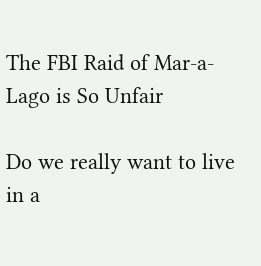The FBI Raid of Mar-a-Lago is So Unfair

Do we really want to live in a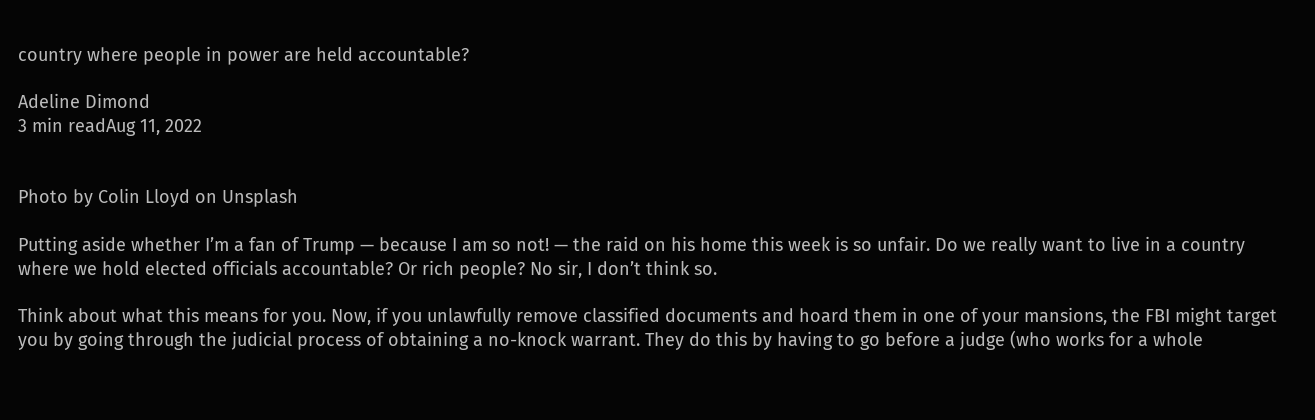country where people in power are held accountable?

Adeline Dimond
3 min readAug 11, 2022


Photo by Colin Lloyd on Unsplash

Putting aside whether I’m a fan of Trump — because I am so not! — the raid on his home this week is so unfair. Do we really want to live in a country where we hold elected officials accountable? Or rich people? No sir, I don’t think so.

Think about what this means for you. Now, if you unlawfully remove classified documents and hoard them in one of your mansions, the FBI might target you by going through the judicial process of obtaining a no-knock warrant. They do this by having to go before a judge (who works for a whole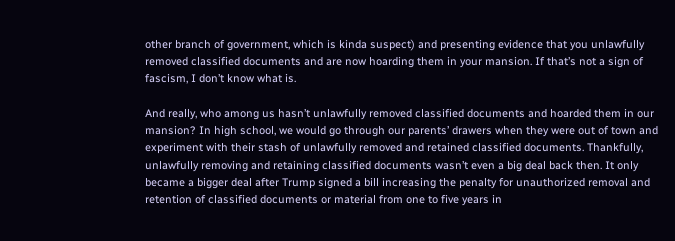other branch of government, which is kinda suspect) and presenting evidence that you unlawfully removed classified documents and are now hoarding them in your mansion. If that’s not a sign of fascism, I don’t know what is.

And really, who among us hasn’t unlawfully removed classified documents and hoarded them in our mansion? In high school, we would go through our parents’ drawers when they were out of town and experiment with their stash of unlawfully removed and retained classified documents. Thankfully, unlawfully removing and retaining classified documents wasn’t even a big deal back then. It only became a bigger deal after Trump signed a bill increasing the penalty for unauthorized removal and retention of classified documents or material from one to five years in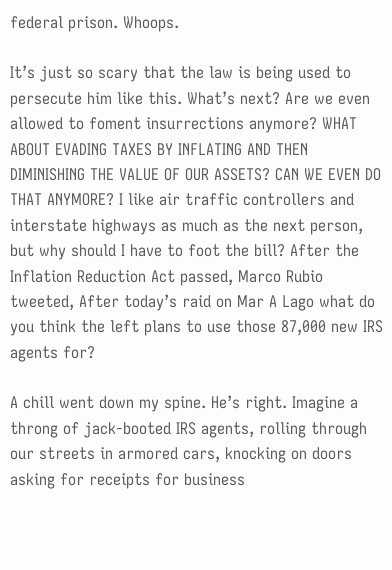federal prison. Whoops.

It’s just so scary that the law is being used to persecute him like this. What’s next? Are we even allowed to foment insurrections anymore? WHAT ABOUT EVADING TAXES BY INFLATING AND THEN DIMINISHING THE VALUE OF OUR ASSETS? CAN WE EVEN DO THAT ANYMORE? I like air traffic controllers and interstate highways as much as the next person, but why should I have to foot the bill? After the Inflation Reduction Act passed, Marco Rubio tweeted, After today’s raid on Mar A Lago what do you think the left plans to use those 87,000 new IRS agents for?

A chill went down my spine. He’s right. Imagine a throng of jack-booted IRS agents, rolling through our streets in armored cars, knocking on doors asking for receipts for business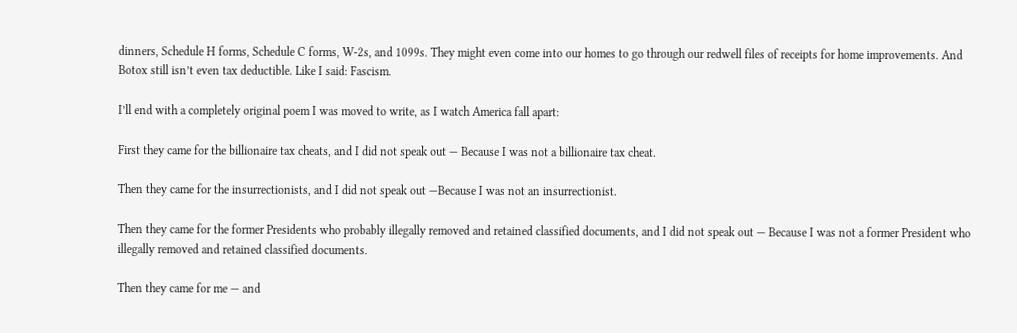dinners, Schedule H forms, Schedule C forms, W-2s, and 1099s. They might even come into our homes to go through our redwell files of receipts for home improvements. And Botox still isn’t even tax deductible. Like I said: Fascism.

I’ll end with a completely original poem I was moved to write, as I watch America fall apart:

First they came for the billionaire tax cheats, and I did not speak out — Because I was not a billionaire tax cheat.

Then they came for the insurrectionists, and I did not speak out —Because I was not an insurrectionist.

Then they came for the former Presidents who probably illegally removed and retained classified documents, and I did not speak out — Because I was not a former President who illegally removed and retained classified documents.

Then they came for me — and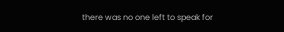there was no one left to speak for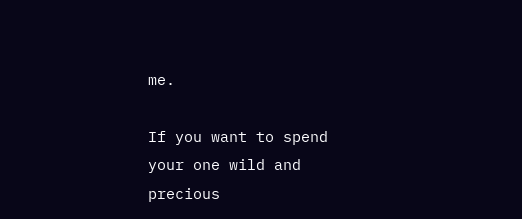me.

If you want to spend your one wild and precious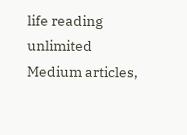life reading unlimited Medium articles,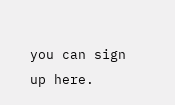you can sign up here.